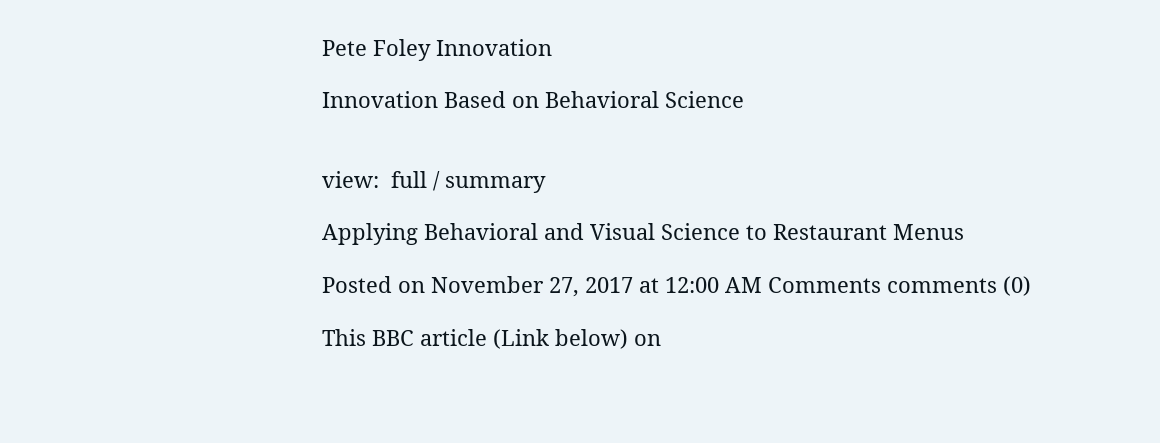Pete Foley Innovation

Innovation Based on Behavioral Science


view:  full / summary

Applying Behavioral and Visual Science to Restaurant Menus

Posted on November 27, 2017 at 12:00 AM Comments comments (0)

This BBC article (Link below) on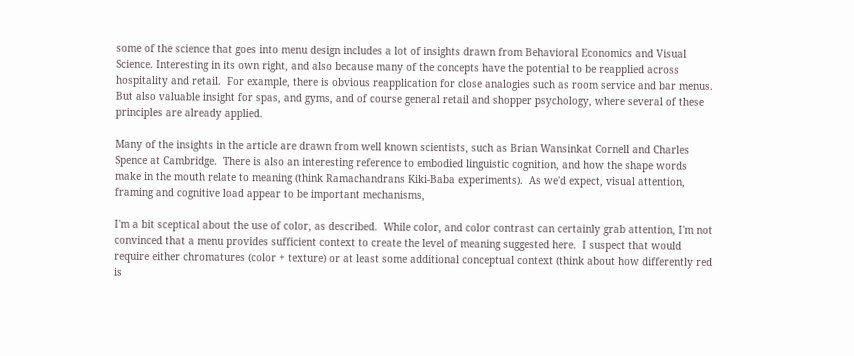some of the science that goes into menu design includes a lot of insights drawn from Behavioral Economics and Visual Science. Interesting in its own right, and also because many of the concepts have the potential to be reapplied across hospitality and retail.  For example, there is obvious reapplication for close analogies such as room service and bar menus.  But also valuable insight for spas, and gyms, and of course general retail and shopper psychology, where several of these principles are already applied.

Many of the insights in the article are drawn from well known scientists, such as Brian Wansinkat Cornell and Charles Spence at Cambridge.  There is also an interesting reference to embodied linguistic cognition, and how the shape words make in the mouth relate to meaning (think Ramachandrans Kiki-Baba experiments).  As we'd expect, visual attention, framing and cognitive load appear to be important mechanisms,

I'm a bit sceptical about the use of color, as described.  While color, and color contrast can certainly grab attention, I'm not convinced that a menu provides sufficient context to create the level of meaning suggested here.  I suspect that would require either chromatures (color + texture) or at least some additional conceptual context (think about how differently red is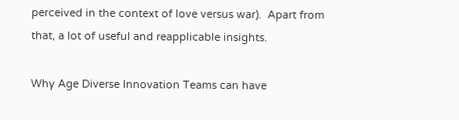perceived in the context of love versus war).  Apart from that, a lot of useful and reapplicable insights.

Why Age Diverse Innovation Teams can have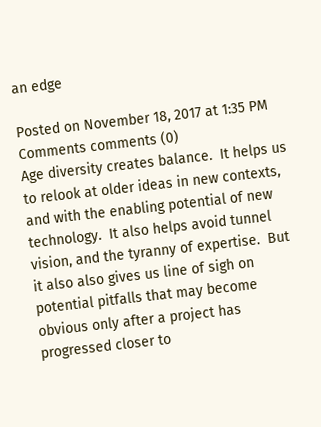an edge

Posted on November 18, 2017 at 1:35 PM Comments comments (0)
Age diversity creates balance.  It helps us to relook at older ideas in new contexts, and with the enabling potential of new technology.  It also helps avoid tunnel vision, and the tyranny of expertise.  But it also also gives us line of sigh on potential pitfalls that may become obvious only after a project has progressed closer to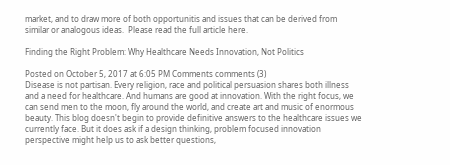market, and to draw more of both opportunitis and issues that can be derived from similar or analogous ideas.  Please read the full article here.

Finding the Right Problem: Why Healthcare Needs Innovation, Not Politics

Posted on October 5, 2017 at 6:05 PM Comments comments (3)
Disease is not partisan. Every religion, race and political persuasion shares both illness and a need for healthcare. And humans are good at innovation. With the right focus, we can send men to the moon, fly around the world, and create art and music of enormous beauty. This blog doesn't begin to provide definitive answers to the healthcare issues we currently face. But it does ask if a design thinking, problem focused innovation perspective might help us to ask better questions,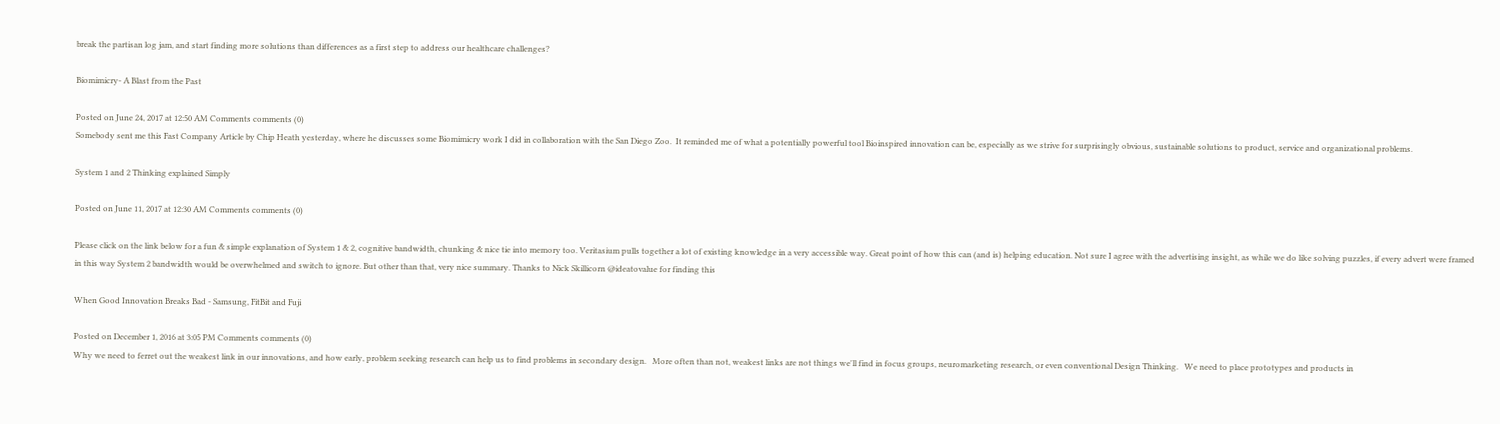break the partisan log jam, and start finding more solutions than differences as a first step to address our healthcare challenges?

Biomimicry- A Blast from the Past

Posted on June 24, 2017 at 12:50 AM Comments comments (0)
Somebody sent me this Fast Company Article by Chip Heath yesterday, where he discusses some Biomimicry work I did in collaboration with the San Diego Zoo.  It reminded me of what a potentially powerful tool Bioinspired innovation can be, especially as we strive for surprisingly obvious, sustainable solutions to product, service and organizational problems.

System 1 and 2 Thinking explained Simply

Posted on June 11, 2017 at 12:30 AM Comments comments (0)

Please click on the link below for a fun & simple explanation of System 1 & 2, cognitive bandwidth, chunking & nice tie into memory too. Veritasium pulls together a lot of existing knowledge in a very accessible way. Great point of how this can (and is) helping education. Not sure I agree with the advertising insight, as while we do like solving puzzles, if every advert were framed in this way System 2 bandwidth would be overwhelmed and switch to ignore. But other than that, very nice summary. Thanks to Nick Skillicorn @ideatovalue for finding this

When Good Innovation Breaks Bad - Samsung, FitBit and Fuji

Posted on December 1, 2016 at 3:05 PM Comments comments (0)
Why we need to ferret out the weakest link in our innovations, and how early, problem seeking research can help us to find problems in secondary design.   More often than not, weakest links are not things we'll find in focus groups, neuromarketing research, or even conventional Design Thinking.   We need to place prototypes and products in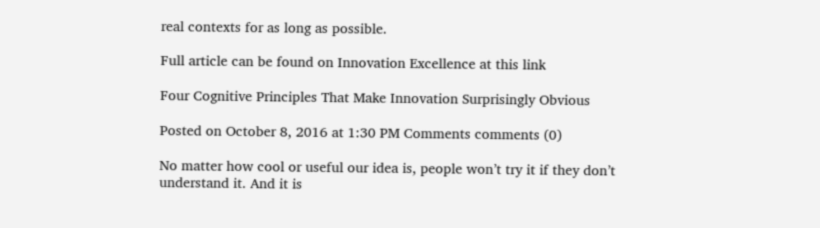real contexts for as long as possible.

Full article can be found on Innovation Excellence at this link

Four Cognitive Principles That Make Innovation Surprisingly Obvious

Posted on October 8, 2016 at 1:30 PM Comments comments (0)

No matter how cool or useful our idea is, people won’t try it if they don’t understand it. And it is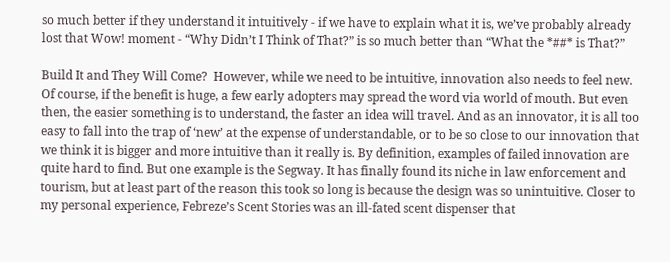so much better if they understand it intuitively - if we have to explain what it is, we’ve probably already lost that Wow! moment - “Why Didn’t I Think of That?” is so much better than “What the *##* is That?”

Build It and They Will Come?  However, while we need to be intuitive, innovation also needs to feel new. Of course, if the benefit is huge, a few early adopters may spread the word via world of mouth. But even then, the easier something is to understand, the faster an idea will travel. And as an innovator, it is all too easy to fall into the trap of ‘new’ at the expense of understandable, or to be so close to our innovation that we think it is bigger and more intuitive than it really is. By definition, examples of failed innovation are quite hard to find. But one example is the Segway. It has finally found its niche in law enforcement and tourism, but at least part of the reason this took so long is because the design was so unintuitive. Closer to my personal experience, Febreze’s Scent Stories was an ill-fated scent dispenser that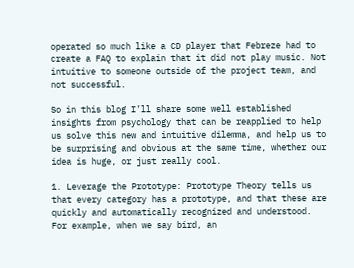operated so much like a CD player that Febreze had to create a FAQ to explain that it did not play music. Not intuitive to someone outside of the project team, and not successful.

So in this blog I’ll share some well established insights from psychology that can be reapplied to help us solve this new and intuitive dilemma, and help us to be surprising and obvious at the same time, whether our idea is huge, or just really cool.

1. Leverage the Prototype: Prototype Theory tells us that every category has a prototype, and that these are quickly and automatically recognized and understood. For example, when we say bird, an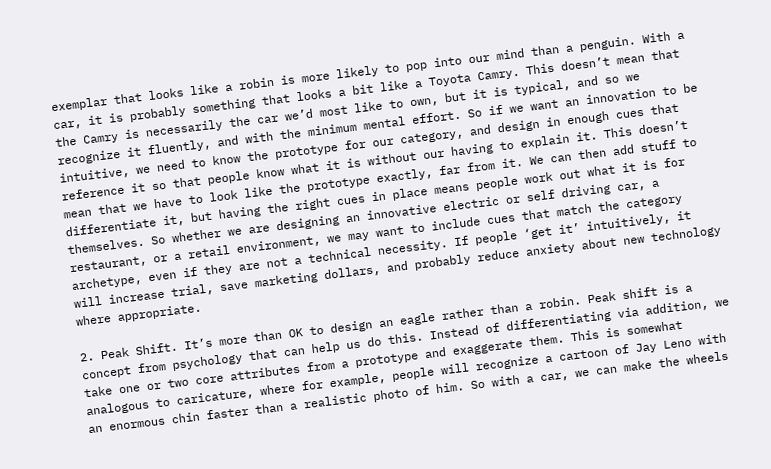exemplar that looks like a robin is more likely to pop into our mind than a penguin. With a car, it is probably something that looks a bit like a Toyota Camry. This doesn’t mean that the Camry is necessarily the car we’d most like to own, but it is typical, and so we recognize it fluently, and with the minimum mental effort. So if we want an innovation to be intuitive, we need to know the prototype for our category, and design in enough cues that reference it so that people know what it is without our having to explain it. This doesn’t mean that we have to look like the prototype exactly, far from it. We can then add stuff to differentiate it, but having the right cues in place means people work out what it is for themselves. So whether we are designing an innovative electric or self driving car, a restaurant, or a retail environment, we may want to include cues that match the category archetype, even if they are not a technical necessity. If people ‘get it’ intuitively, it will increase trial, save marketing dollars, and probably reduce anxiety about new technology where appropriate.

2. Peak Shift. It’s more than OK to design an eagle rather than a robin. Peak shift is a concept from psychology that can help us do this. Instead of differentiating via addition, we take one or two core attributes from a prototype and exaggerate them. This is somewhat analogous to caricature, where for example, people will recognize a cartoon of Jay Leno with an enormous chin faster than a realistic photo of him. So with a car, we can make the wheels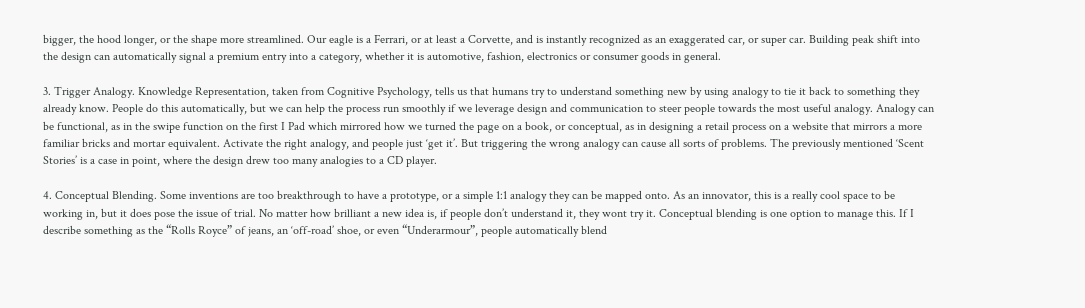bigger, the hood longer, or the shape more streamlined. Our eagle is a Ferrari, or at least a Corvette, and is instantly recognized as an exaggerated car, or super car. Building peak shift into the design can automatically signal a premium entry into a category, whether it is automotive, fashion, electronics or consumer goods in general.

3. Trigger Analogy. Knowledge Representation, taken from Cognitive Psychology, tells us that humans try to understand something new by using analogy to tie it back to something they already know. People do this automatically, but we can help the process run smoothly if we leverage design and communication to steer people towards the most useful analogy. Analogy can be functional, as in the swipe function on the first I Pad which mirrored how we turned the page on a book, or conceptual, as in designing a retail process on a website that mirrors a more familiar bricks and mortar equivalent. Activate the right analogy, and people just ‘get it’. But triggering the wrong analogy can cause all sorts of problems. The previously mentioned ‘Scent Stories’ is a case in point, where the design drew too many analogies to a CD player.

4. Conceptual Blending. Some inventions are too breakthrough to have a prototype, or a simple 1:1 analogy they can be mapped onto. As an innovator, this is a really cool space to be working in, but it does pose the issue of trial. No matter how brilliant a new idea is, if people don’t understand it, they wont try it. Conceptual blending is one option to manage this. If I describe something as the “Rolls Royce” of jeans, an ‘off-road’ shoe, or even “Underarmour”, people automatically blend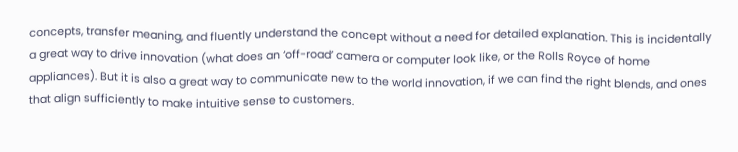concepts, transfer meaning, and fluently understand the concept without a need for detailed explanation. This is incidentally a great way to drive innovation (what does an ‘off-road’ camera or computer look like, or the Rolls Royce of home appliances). But it is also a great way to communicate new to the world innovation, if we can find the right blends, and ones that align sufficiently to make intuitive sense to customers.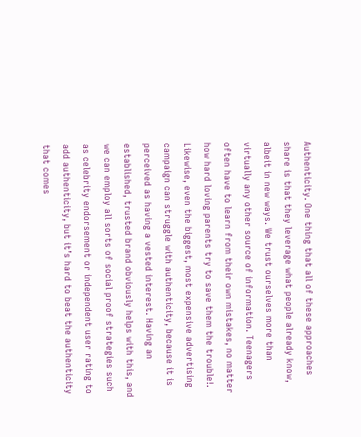Authenticity. One thing that all of these approaches share is that they leverage what people already know, albeit in new ways. We trust ourselves more than virtually any other source of information. Teenagers often have to learn from their own mistakes, no matter how hard loving parents try to save them the trouble!. Likewise, even the biggest, most expensive advertising campaign can struggle with authenticity, because it is perceived as having a vested interest. Having an established, trusted brand obviously helps with this, and we can employ all sorts of social proof strategies such as celebrity endorsement or independent user rating to add authenticity, but it’s hard to beat the authenticity that comes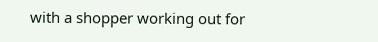with a shopper working out for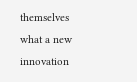themselves what a new innovation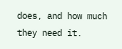does, and how much they need it.